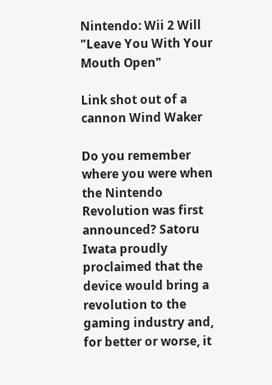Nintendo: Wii 2 Will "Leave You With Your Mouth Open"

Link shot out of a cannon Wind Waker

Do you remember where you were when the Nintendo Revolution was first announced? Satoru Iwata proudly proclaimed that the device would bring a revolution to the gaming industry and, for better or worse, it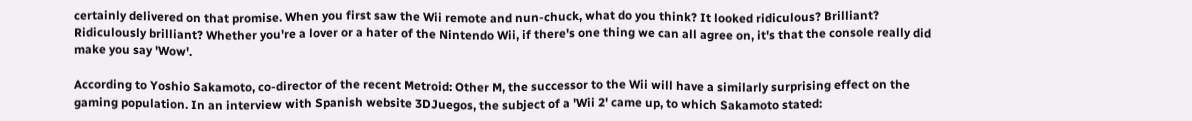certainly delivered on that promise. When you first saw the Wii remote and nun-chuck, what do you think? It looked ridiculous? Brilliant? Ridiculously brilliant? Whether you're a lover or a hater of the Nintendo Wii, if there's one thing we can all agree on, it's that the console really did make you say 'Wow'.

According to Yoshio Sakamoto, co-director of the recent Metroid: Other M, the successor to the Wii will have a similarly surprising effect on the gaming population. In an interview with Spanish website 3DJuegos, the subject of a 'Wii 2' came up, to which Sakamoto stated: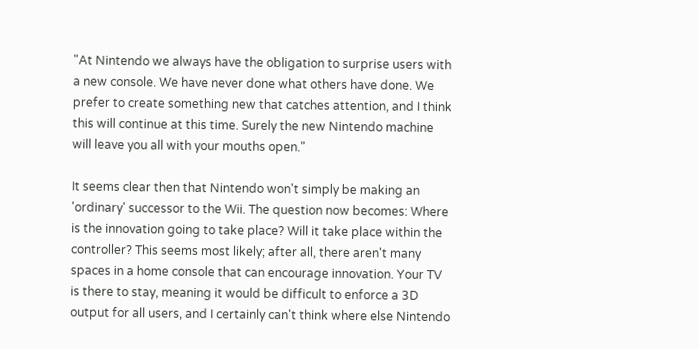"At Nintendo we always have the obligation to surprise users with a new console. We have never done what others have done. We prefer to create something new that catches attention, and I think this will continue at this time. Surely the new Nintendo machine will leave you all with your mouths open."

It seems clear then that Nintendo won't simply be making an 'ordinary' successor to the Wii. The question now becomes: Where is the innovation going to take place? Will it take place within the controller? This seems most likely; after all, there aren't many spaces in a home console that can encourage innovation. Your TV is there to stay, meaning it would be difficult to enforce a 3D output for all users, and I certainly can't think where else Nintendo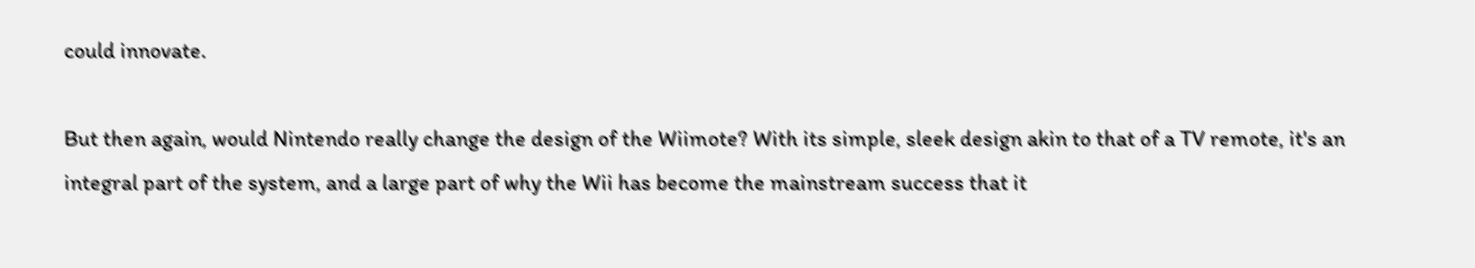could innovate.

But then again, would Nintendo really change the design of the Wiimote? With its simple, sleek design akin to that of a TV remote, it's an integral part of the system, and a large part of why the Wii has become the mainstream success that it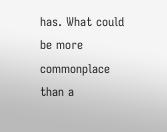has. What could be more commonplace than a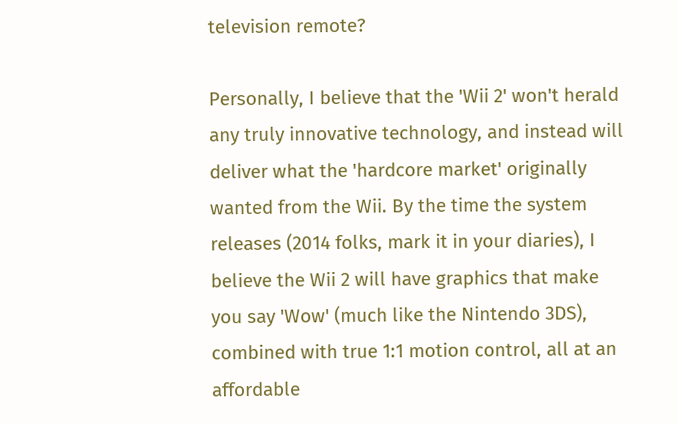television remote?

Personally, I believe that the 'Wii 2' won't herald any truly innovative technology, and instead will deliver what the 'hardcore market' originally wanted from the Wii. By the time the system releases (2014 folks, mark it in your diaries), I believe the Wii 2 will have graphics that make you say 'Wow' (much like the Nintendo 3DS), combined with true 1:1 motion control, all at an affordable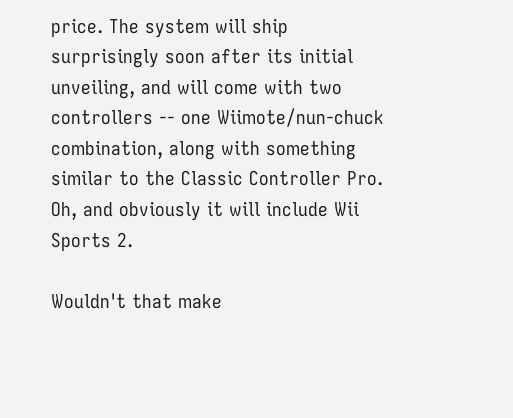price. The system will ship surprisingly soon after its initial unveiling, and will come with two controllers -- one Wiimote/nun-chuck combination, along with something similar to the Classic Controller Pro. Oh, and obviously it will include Wii Sports 2.

Wouldn't that make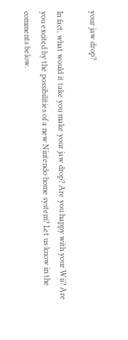your jaw drop?

In fact, what would it take you make your jaw drop? Are you happy with your Wii? Are you excited by the possibilities of a new Nintendo home system? Let us know in the comments below.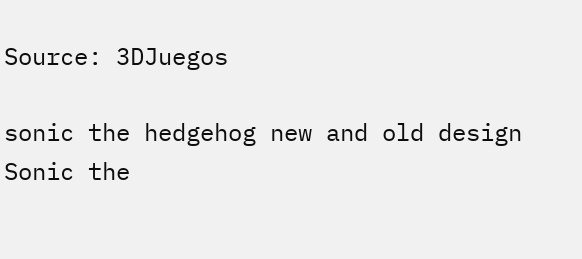Source: 3DJuegos

sonic the hedgehog new and old design
Sonic the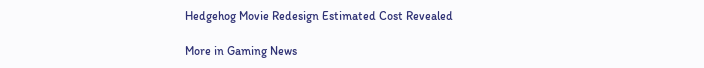Hedgehog Movie Redesign Estimated Cost Revealed

More in Gaming News